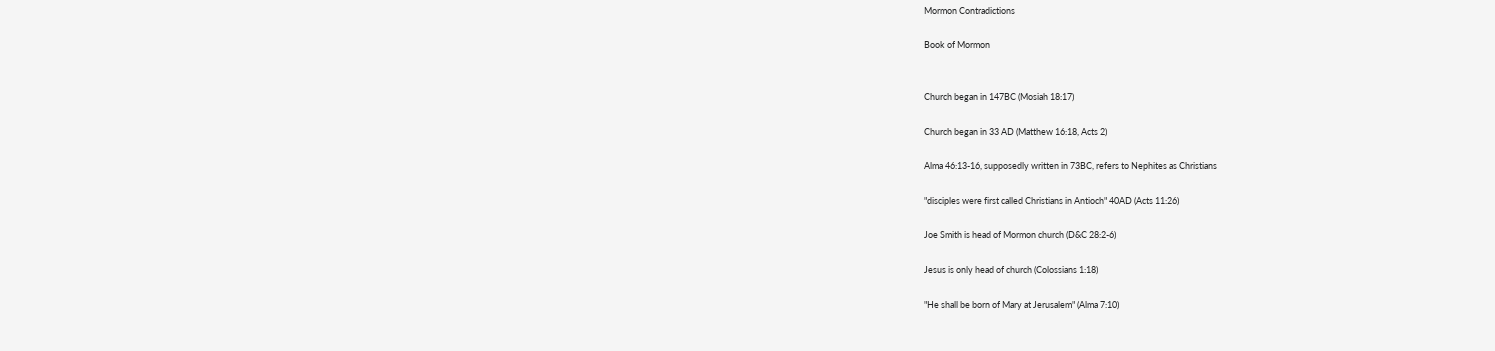Mormon Contradictions

Book of Mormon


Church began in 147BC (Mosiah 18:17)

Church began in 33 AD (Matthew 16:18, Acts 2)

Alma 46:13-16, supposedly written in 73BC, refers to Nephites as Christians

"disciples were first called Christians in Antioch" 40AD (Acts 11:26)

Joe Smith is head of Mormon church (D&C 28:2-6)

Jesus is only head of church (Colossians 1:18)

"He shall be born of Mary at Jerusalem" (Alma 7:10)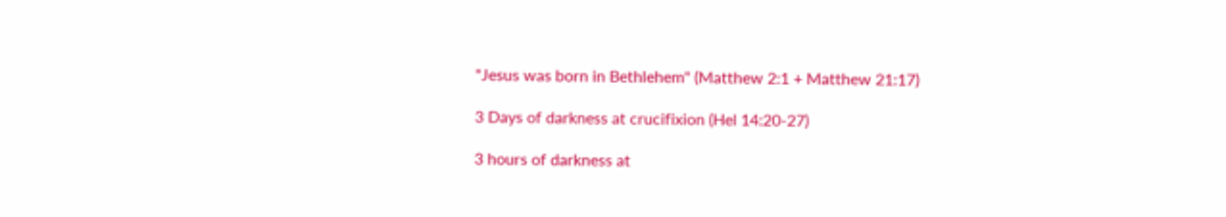"Jesus was born in Bethlehem" (Matthew 2:1 + Matthew 21:17)

3 Days of darkness at crucifixion (Hel 14:20-27)

3 hours of darkness at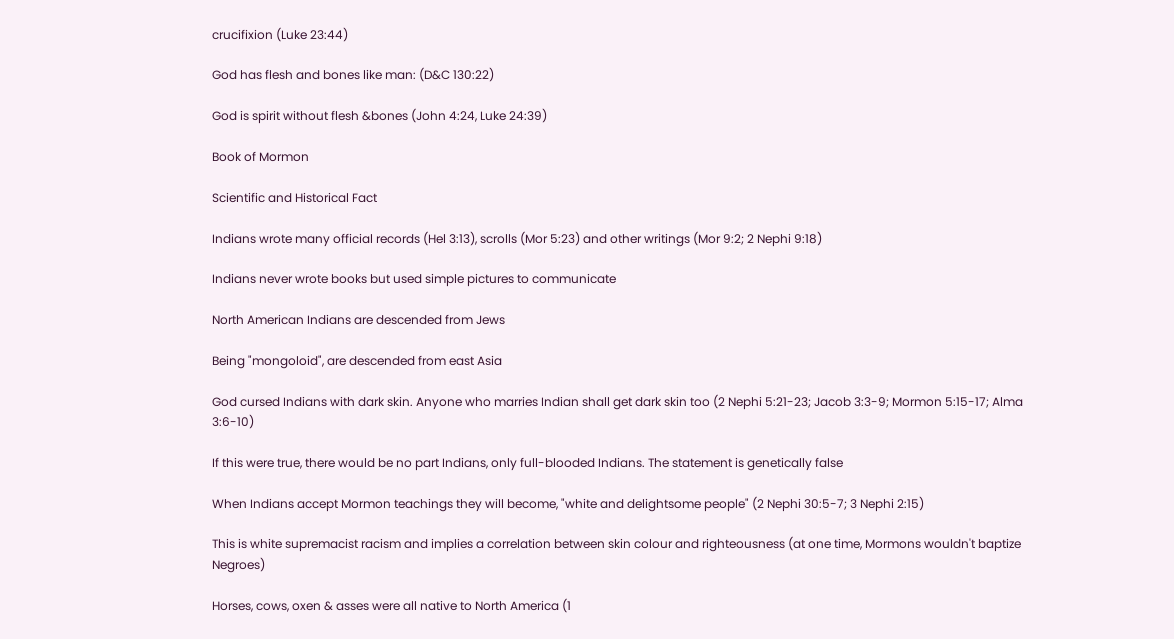crucifixion (Luke 23:44)

God has flesh and bones like man: (D&C 130:22)

God is spirit without flesh &bones (John 4:24, Luke 24:39)

Book of Mormon

Scientific and Historical Fact

Indians wrote many official records (Hel 3:13), scrolls (Mor 5:23) and other writings (Mor 9:2; 2 Nephi 9:18)

Indians never wrote books but used simple pictures to communicate

North American Indians are descended from Jews

Being "mongoloid", are descended from east Asia

God cursed Indians with dark skin. Anyone who marries Indian shall get dark skin too (2 Nephi 5:21-23; Jacob 3:3-9; Mormon 5:15-17; Alma 3:6-10)

If this were true, there would be no part Indians, only full-blooded Indians. The statement is genetically false

When Indians accept Mormon teachings they will become, "white and delightsome people" (2 Nephi 30:5-7; 3 Nephi 2:15)

This is white supremacist racism and implies a correlation between skin colour and righteousness (at one time, Mormons wouldn't baptize Negroes)

Horses, cows, oxen & asses were all native to North America (1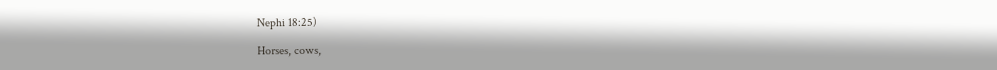Nephi 18:25)

Horses, cows,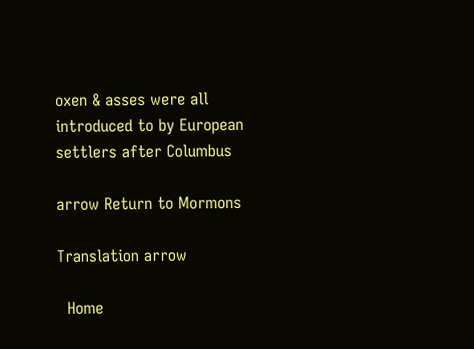oxen & asses were all introduced to by European settlers after Columbus

arrow Return to Mormons

Translation arrow

  Home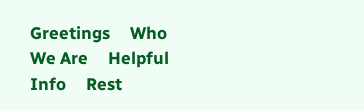Greetings     Who We Are     Helpful Info     Rest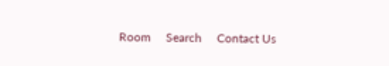Room     Search     Contact Us